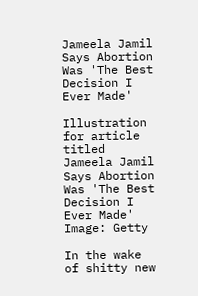Jameela Jamil Says Abortion Was 'The Best Decision I Ever Made'

Illustration for article titled Jameela Jamil Says Abortion Was 'The Best Decision I Ever Made'
Image: Getty

In the wake of shitty new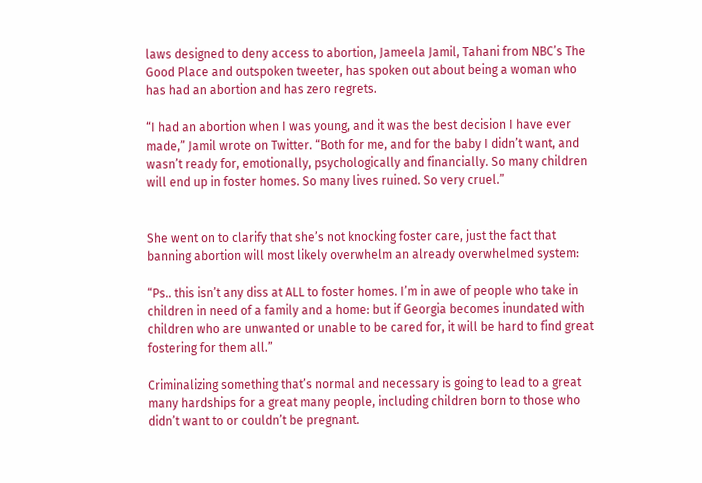laws designed to deny access to abortion, Jameela Jamil, Tahani from NBC’s The Good Place and outspoken tweeter, has spoken out about being a woman who has had an abortion and has zero regrets.

“I had an abortion when I was young, and it was the best decision I have ever made,” Jamil wrote on Twitter. “Both for me, and for the baby I didn’t want, and wasn’t ready for, emotionally, psychologically and financially. So many children will end up in foster homes. So many lives ruined. So very cruel.”


She went on to clarify that she’s not knocking foster care, just the fact that banning abortion will most likely overwhelm an already overwhelmed system:

“Ps.. this isn’t any diss at ALL to foster homes. I’m in awe of people who take in children in need of a family and a home: but if Georgia becomes inundated with children who are unwanted or unable to be cared for, it will be hard to find great fostering for them all.”

Criminalizing something that’s normal and necessary is going to lead to a great many hardships for a great many people, including children born to those who didn’t want to or couldn’t be pregnant.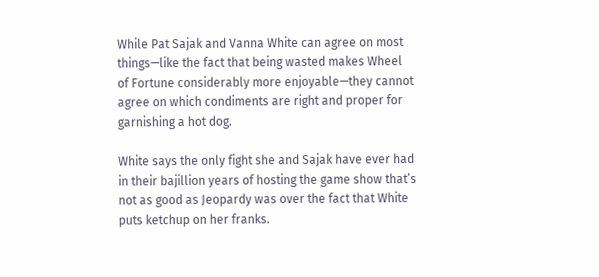While Pat Sajak and Vanna White can agree on most things—like the fact that being wasted makes Wheel of Fortune considerably more enjoyable—they cannot agree on which condiments are right and proper for garnishing a hot dog.

White says the only fight she and Sajak have ever had in their bajillion years of hosting the game show that’s not as good as Jeopardy was over the fact that White puts ketchup on her franks.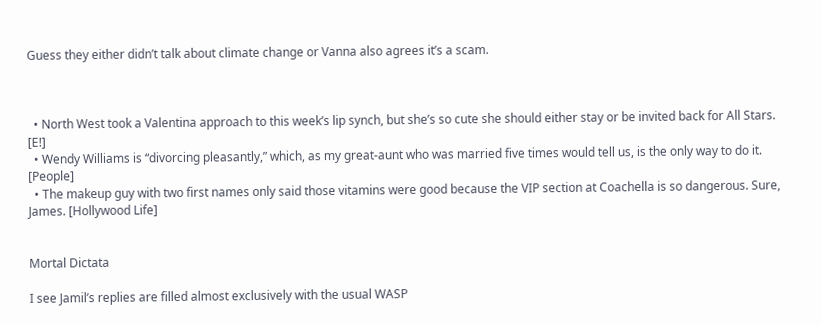Guess they either didn’t talk about climate change or Vanna also agrees it’s a scam.



  • North West took a Valentina approach to this week’s lip synch, but she’s so cute she should either stay or be invited back for All Stars. [E!]
  • Wendy Williams is “divorcing pleasantly,” which, as my great-aunt who was married five times would tell us, is the only way to do it. [People]
  • The makeup guy with two first names only said those vitamins were good because the VIP section at Coachella is so dangerous. Sure, James. [Hollywood Life]


Mortal Dictata

I see Jamil’s replies are filled almost exclusively with the usual WASP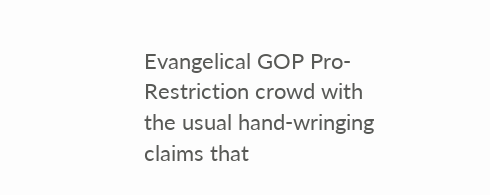Evangelical GOP Pro-Restriction crowd with the usual hand-wringing claims that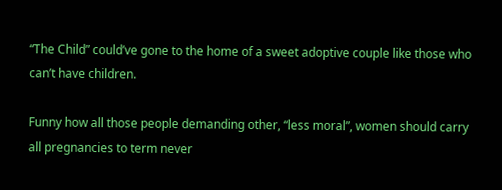“The Child” could’ve gone to the home of a sweet adoptive couple like those who can’t have children.

Funny how all those people demanding other, “less moral”, women should carry all pregnancies to term never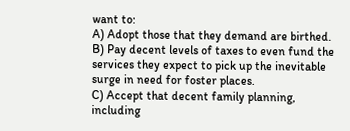want to:
A) Adopt those that they demand are birthed.
B) Pay decent levels of taxes to even fund the services they expect to pick up the inevitable surge in need for foster places.
C) Accept that decent family planning, including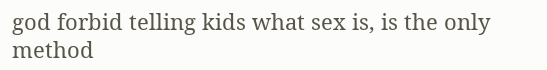god forbid telling kids what sex is, is the only method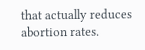that actually reduces abortion rates.